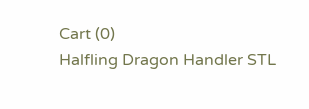Cart (0)
Halfling Dragon Handler STL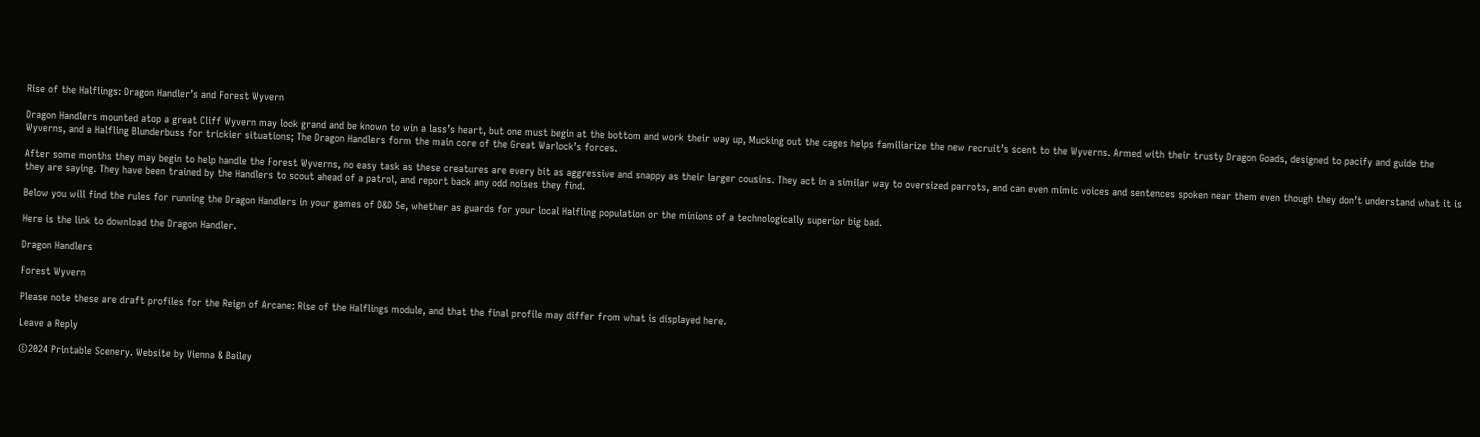Rise of the Halflings: Dragon Handler’s and Forest Wyvern

Dragon Handlers mounted atop a great Cliff Wyvern may look grand and be known to win a lass’s heart, but one must begin at the bottom and work their way up, Mucking out the cages helps familiarize the new recruit’s scent to the Wyverns. Armed with their trusty Dragon Goads, designed to pacify and guide the Wyverns, and a Halfling Blunderbuss for trickier situations; The Dragon Handlers form the main core of the Great Warlock’s forces.

After some months they may begin to help handle the Forest Wyverns, no easy task as these creatures are every bit as aggressive and snappy as their larger cousins. They act in a similar way to oversized parrots, and can even mimic voices and sentences spoken near them even though they don’t understand what it is they are saying. They have been trained by the Handlers to scout ahead of a patrol, and report back any odd noises they find.

Below you will find the rules for running the Dragon Handlers in your games of D&D 5e, whether as guards for your local Halfling population or the minions of a technologically superior big bad.

Here is the link to download the Dragon Handler.

Dragon Handlers

Forest Wyvern

Please note these are draft profiles for the Reign of Arcane: Rise of the Halflings module, and that the final profile may differ from what is displayed here.

Leave a Reply

©2024 Printable Scenery. Website by Vienna & Bailey